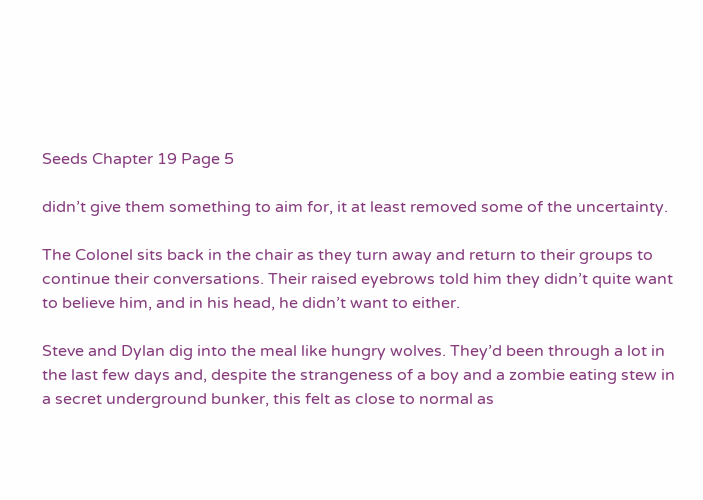Seeds Chapter 19 Page 5

didn’t give them something to aim for, it at least removed some of the uncertainty.

The Colonel sits back in the chair as they turn away and return to their groups to continue their conversations. Their raised eyebrows told him they didn’t quite want to believe him, and in his head, he didn’t want to either.

Steve and Dylan dig into the meal like hungry wolves. They’d been through a lot in the last few days and, despite the strangeness of a boy and a zombie eating stew in a secret underground bunker, this felt as close to normal as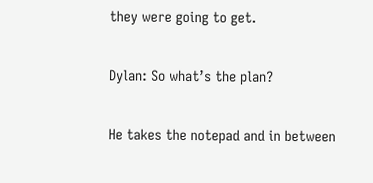they were going to get.

Dylan: So what’s the plan?

He takes the notepad and in between